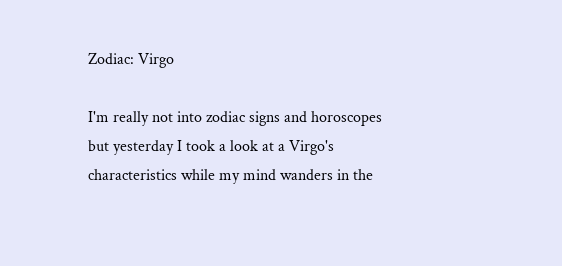Zodiac: Virgo

I'm really not into zodiac signs and horoscopes but yesterday I took a look at a Virgo's characteristics while my mind wanders in the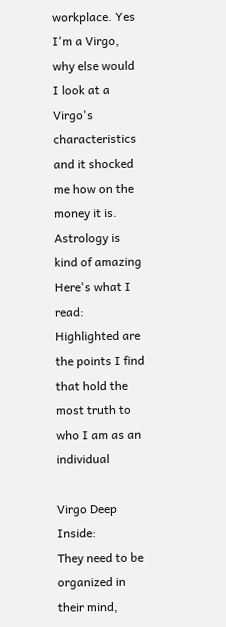workplace. Yes I'm a Virgo, why else would I look at a Virgo's characteristics and it shocked me how on the money it is. Astrology is kind of amazing Here's what I read: Highlighted are the points I find that hold the most truth to who I am as an individual

Virgo Deep Inside:
They need to be organized in their mind,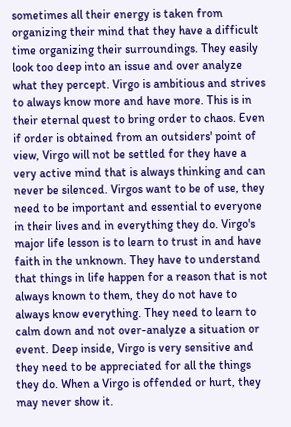sometimes all their energy is taken from organizing their mind that they have a difficult time organizing their surroundings. They easily look too deep into an issue and over analyze what they percept. Virgo is ambitious and strives to always know more and have more. This is in their eternal quest to bring order to chaos. Even if order is obtained from an outsiders' point of view, Virgo will not be settled for they have a very active mind that is always thinking and can never be silenced. Virgos want to be of use, they need to be important and essential to everyone in their lives and in everything they do. Virgo's major life lesson is to learn to trust in and have faith in the unknown. They have to understand that things in life happen for a reason that is not always known to them, they do not have to always know everything. They need to learn to calm down and not over-analyze a situation or event. Deep inside, Virgo is very sensitive and they need to be appreciated for all the things they do. When a Virgo is offended or hurt, they may never show it.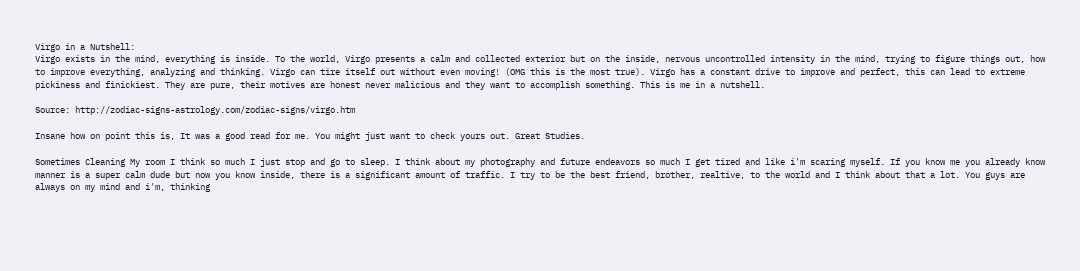Virgo in a Nutshell:
Virgo exists in the mind, everything is inside. To the world, Virgo presents a calm and collected exterior but on the inside, nervous uncontrolled intensity in the mind, trying to figure things out, how to improve everything, analyzing and thinking. Virgo can tire itself out without even moving! (OMG this is the most true). Virgo has a constant drive to improve and perfect, this can lead to extreme pickiness and finickiest. They are pure, their motives are honest never malicious and they want to accomplish something. This is me in a nutshell.

Source: http://zodiac-signs-astrology.com/zodiac-signs/virgo.htm

Insane how on point this is, It was a good read for me. You might just want to check yours out. Great Studies.

Sometimes Cleaning My room I think so much I just stop and go to sleep. I think about my photography and future endeavors so much I get tired and like i'm scaring myself. If you know me you already know manner is a super calm dude but now you know inside, there is a significant amount of traffic. I try to be the best friend, brother, realtive, to the world and I think about that a lot. You guys are always on my mind and i'm, thinking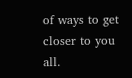of ways to get closer to you all.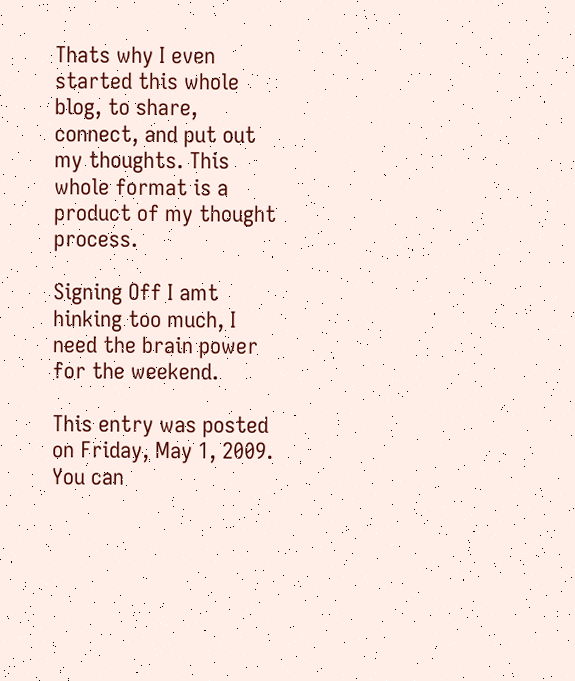Thats why I even started this whole blog, to share, connect, and put out my thoughts. This whole format is a product of my thought process.

Signing Off I amt hinking too much, I need the brain power for the weekend.

This entry was posted on Friday, May 1, 2009. You can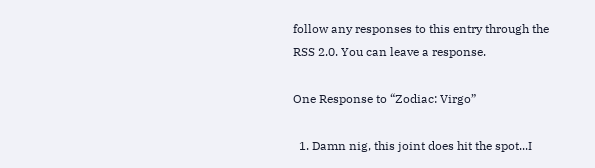follow any responses to this entry through the RSS 2.0. You can leave a response.

One Response to “Zodiac: Virgo”

  1. Damn nig, this joint does hit the spot...I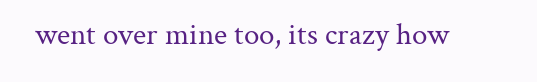went over mine too, its crazy how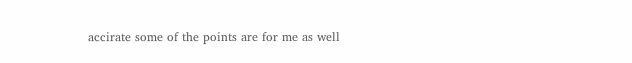accirate some of the points are for me as well